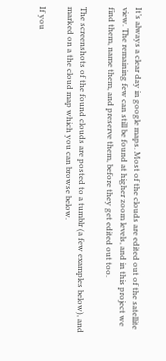It’s always a clear day in google maps. Most of the clouds are edited out of the satellite view. The remaining few can still be found at higher zoom levels, and in this project we find them, name them, and preserve them, before they get edited out too.

The screenshots of the found clouds are posted to a tumblr (a few examples below), and marked on a the cloud map which you can browse below.

If you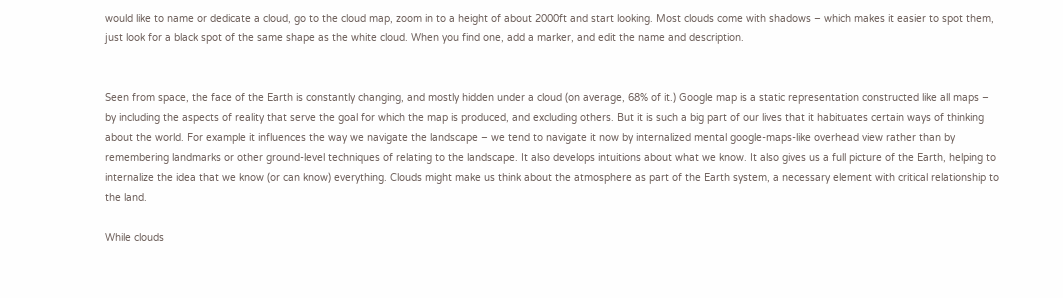would like to name or dedicate a cloud, go to the cloud map, zoom in to a height of about 2000ft and start looking. Most clouds come with shadows – which makes it easier to spot them, just look for a black spot of the same shape as the white cloud. When you find one, add a marker, and edit the name and description.


Seen from space, the face of the Earth is constantly changing, and mostly hidden under a cloud (on average, 68% of it.) Google map is a static representation constructed like all maps – by including the aspects of reality that serve the goal for which the map is produced, and excluding others. But it is such a big part of our lives that it habituates certain ways of thinking about the world. For example it influences the way we navigate the landscape – we tend to navigate it now by internalized mental google-maps-like overhead view rather than by remembering landmarks or other ground-level techniques of relating to the landscape. It also develops intuitions about what we know. It also gives us a full picture of the Earth, helping to internalize the idea that we know (or can know) everything. Clouds might make us think about the atmosphere as part of the Earth system, a necessary element with critical relationship to the land.

While clouds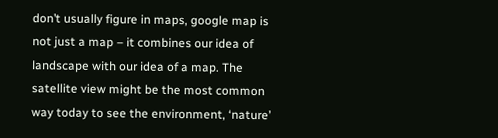don’t usually figure in maps, google map is not just a map – it combines our idea of landscape with our idea of a map. The satellite view might be the most common way today to see the environment, ‘nature’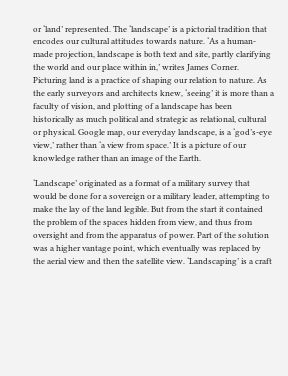or ‘land’ represented. The ‘landscape’ is a pictorial tradition that encodes our cultural attitudes towards nature. ‘As a human-made projection, landscape is both text and site, partly clarifying the world and our place within in,’ writes James Corner. Picturing land is a practice of shaping our relation to nature. As the early surveyors and architects knew, ‘seeing’ it is more than a faculty of vision, and plotting of a landscape has been historically as much political and strategic as relational, cultural or physical. Google map, our everyday landscape, is a ‘god’s-eye view,’ rather than ‘a view from space.’ It is a picture of our knowledge rather than an image of the Earth.

‘Landscape’ originated as a format of a military survey that would be done for a sovereign or a military leader, attempting to make the lay of the land legible. But from the start it contained the problem of the spaces hidden from view, and thus from oversight and from the apparatus of power. Part of the solution was a higher vantage point, which eventually was replaced by the aerial view and then the satellite view. ‘Landscaping’ is a craft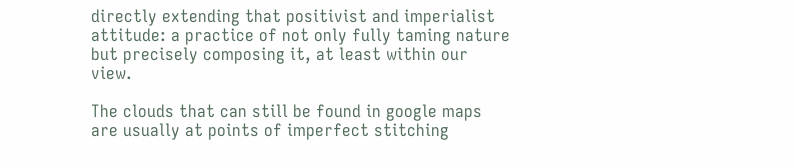directly extending that positivist and imperialist attitude: a practice of not only fully taming nature but precisely composing it, at least within our view.

The clouds that can still be found in google maps are usually at points of imperfect stitching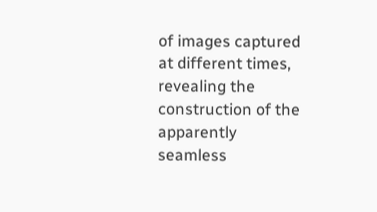of images captured at different times, revealing the construction of the apparently seamless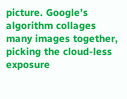picture. Google’s algorithm collages many images together, picking the cloud-less exposure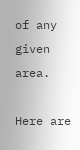of any given area.

Here are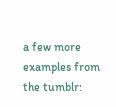a few more examples from the tumblr: